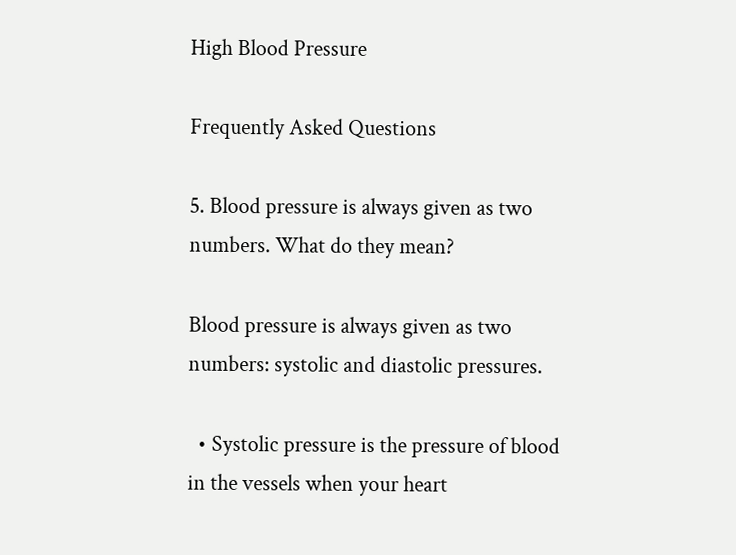High Blood Pressure

Frequently Asked Questions

5. Blood pressure is always given as two numbers. What do they mean?

Blood pressure is always given as two numbers: systolic and diastolic pressures.

  • Systolic pressure is the pressure of blood in the vessels when your heart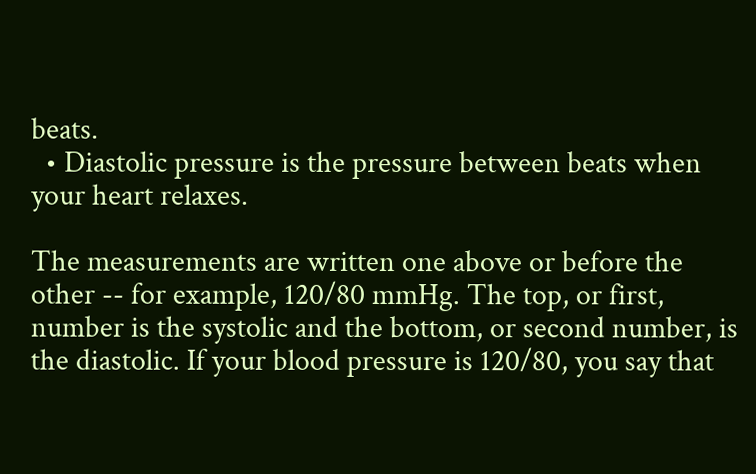beats.
  • Diastolic pressure is the pressure between beats when your heart relaxes.

The measurements are written one above or before the other -- for example, 120/80 mmHg. The top, or first, number is the systolic and the bottom, or second number, is the diastolic. If your blood pressure is 120/80, you say that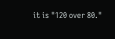it is "120 over 80."